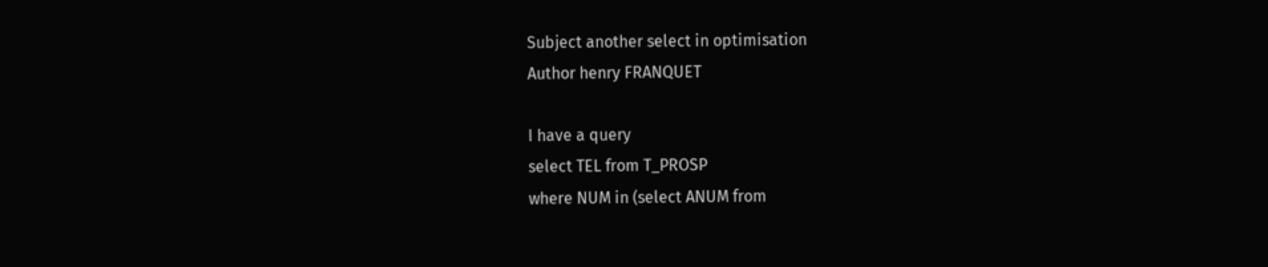Subject another select in optimisation
Author henry FRANQUET

I have a query
select TEL from T_PROSP
where NUM in (select ANUM from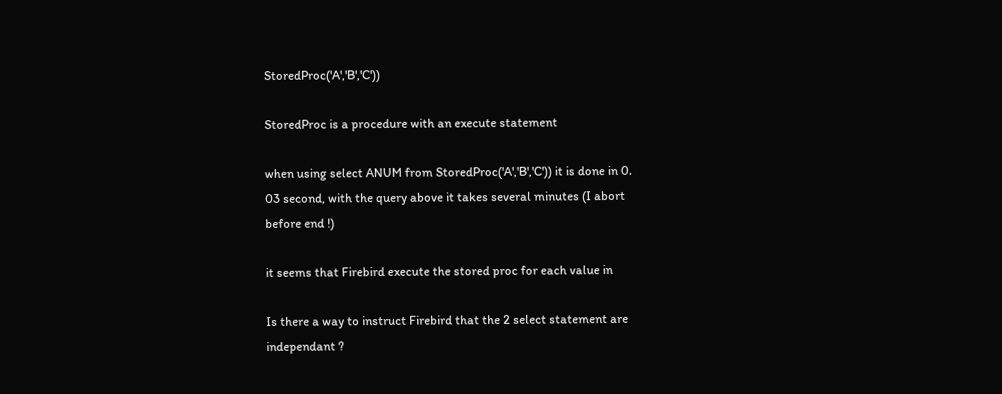StoredProc('A','B','C'))

StoredProc is a procedure with an execute statement

when using select ANUM from StoredProc('A','B','C')) it is done in 0.
03 second, with the query above it takes several minutes (I abort
before end !)

it seems that Firebird execute the stored proc for each value in

Is there a way to instruct Firebird that the 2 select statement are
independant ?